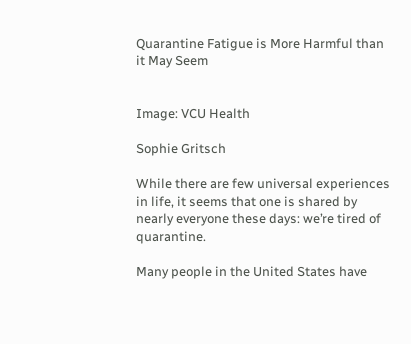Quarantine Fatigue is More Harmful than it May Seem


Image: VCU Health

Sophie Gritsch

While there are few universal experiences in life, it seems that one is shared by nearly everyone these days: we’re tired of quarantine.

Many people in the United States have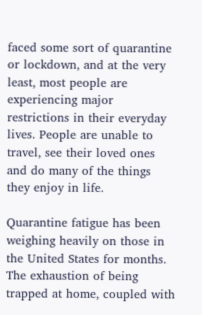faced some sort of quarantine or lockdown, and at the very least, most people are experiencing major restrictions in their everyday lives. People are unable to travel, see their loved ones and do many of the things they enjoy in life.

Quarantine fatigue has been weighing heavily on those in the United States for months. The exhaustion of being trapped at home, coupled with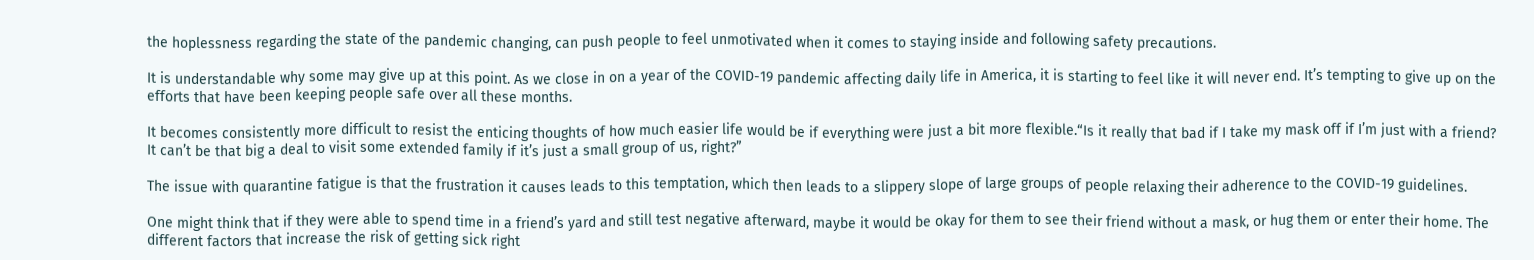the hoplessness regarding the state of the pandemic changing, can push people to feel unmotivated when it comes to staying inside and following safety precautions.

It is understandable why some may give up at this point. As we close in on a year of the COVID-19 pandemic affecting daily life in America, it is starting to feel like it will never end. It’s tempting to give up on the efforts that have been keeping people safe over all these months.

It becomes consistently more difficult to resist the enticing thoughts of how much easier life would be if everything were just a bit more flexible.“Is it really that bad if I take my mask off if I’m just with a friend? It can’t be that big a deal to visit some extended family if it’s just a small group of us, right?”

The issue with quarantine fatigue is that the frustration it causes leads to this temptation, which then leads to a slippery slope of large groups of people relaxing their adherence to the COVID-19 guidelines.

One might think that if they were able to spend time in a friend’s yard and still test negative afterward, maybe it would be okay for them to see their friend without a mask, or hug them or enter their home. The different factors that increase the risk of getting sick right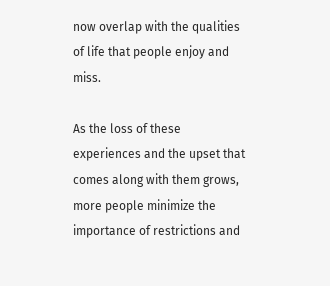now overlap with the qualities of life that people enjoy and miss.

As the loss of these experiences and the upset that comes along with them grows, more people minimize the importance of restrictions and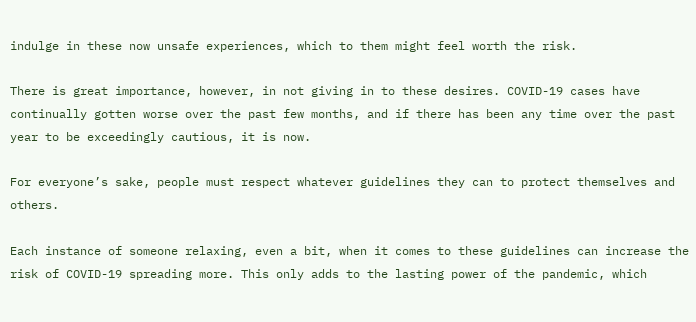indulge in these now unsafe experiences, which to them might feel worth the risk.

There is great importance, however, in not giving in to these desires. COVID-19 cases have continually gotten worse over the past few months, and if there has been any time over the past year to be exceedingly cautious, it is now.

For everyone’s sake, people must respect whatever guidelines they can to protect themselves and others.

Each instance of someone relaxing, even a bit, when it comes to these guidelines can increase the risk of COVID-19 spreading more. This only adds to the lasting power of the pandemic, which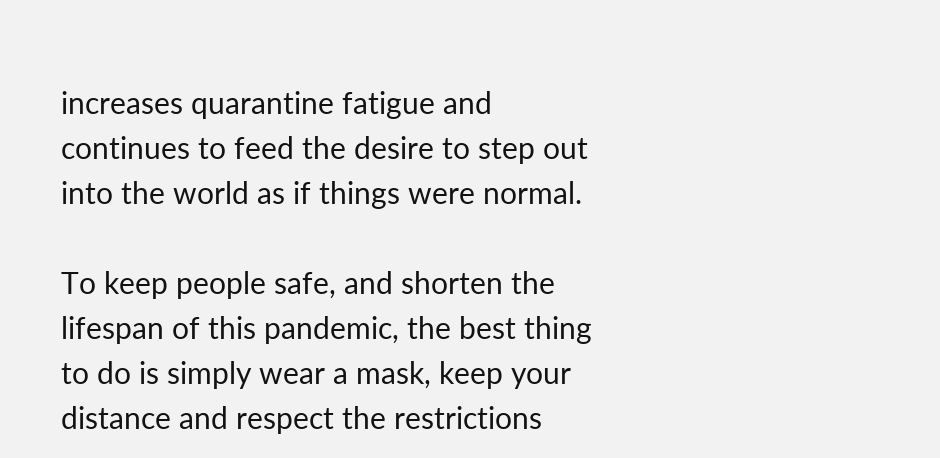increases quarantine fatigue and continues to feed the desire to step out into the world as if things were normal.

To keep people safe, and shorten the lifespan of this pandemic, the best thing to do is simply wear a mask, keep your distance and respect the restrictions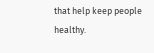that help keep people healthy.